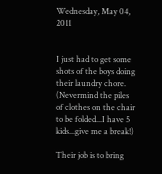Wednesday, May 04, 2011


I just had to get some shots of the boys doing their laundry chore. (Nevermind the piles of clothes on the chair to be folded...I have 5 kids...give me a break!)

Their job is to bring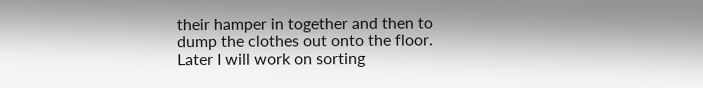their hamper in together and then to dump the clothes out onto the floor. Later I will work on sorting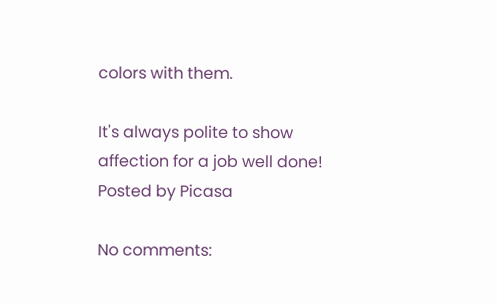colors with them.

It's always polite to show affection for a job well done!
Posted by Picasa

No comments: